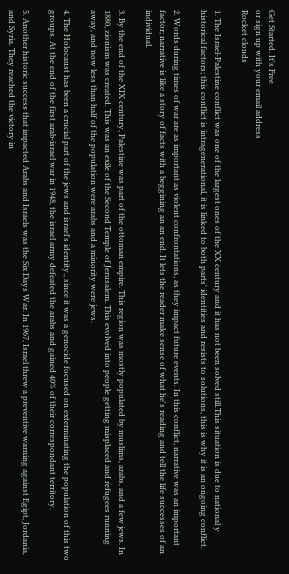Get Started. It's Free
or sign up with your email address
Rocket clouds

1. The Israel-Palestine conflict was one of the largest ones of the XX century and it has not been solved still.This situation is due to national y historical factors; this conflict is intragenerational, it is linked to both parts' identities and resists to solutions, this is why it is an ongoing conflict.

2. Words during times of war are as important as violent confrontations, as they impact future events. In this conflict, narrative was an important factor; narrative is like a story of facts with a beggining an an end. It lets the reader make sense of what he's reading and tell the life successes of an individual.

3. By the end of the XIX century, Palestine was part of the ottoman empire. This region was mostly populated by muslims, arabs, and a few jews. In 1880, zionism was created. This was an exile of the Second Temple of Jerusalem. This evolved into people getting misplaced and refugees running away, and now less than half of the population were arabs and a minority were jews.

4. The Holocaust has been a crucial part of the jews and israel's identity., since it was a genocide focused on exterminating the population of this two groups. At the end of the first arab-israel war in 1948, the israel army defeated the arabs and gained 40% of their correspondant territory.

5. Another historic success that impacted Arabs and Israels was the Six Days War. In 1967, Israel threw a preventive warning against Egipt, Jordania, and Syria. They reached the victory in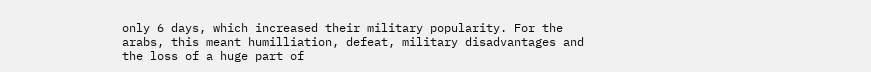only 6 days, which increased their military popularity. For the arabs, this meant humilliation, defeat, military disadvantages and the loss of a huge part of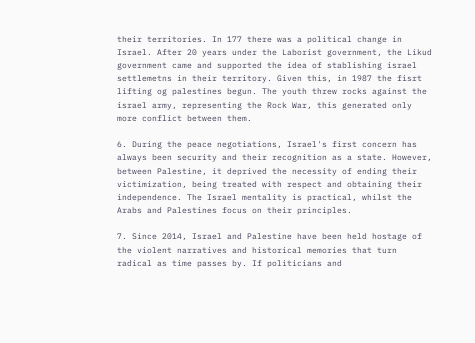their territories. In 177 there was a political change in Israel. After 20 years under the Laborist government, the Likud government came and supported the idea of stablishing israel settlemetns in their territory. Given this, in 1987 the fisrt lifting og palestines begun. The youth threw rocks against the israel army, representing the Rock War, this generated only more conflict between them.

6. During the peace negotiations, Israel's first concern has always been security and their recognition as a state. However, between Palestine, it deprived the necessity of ending their victimization, being treated with respect and obtaining their independence. The Israel mentality is practical, whilst the Arabs and Palestines focus on their principles.

7. Since 2014, Israel and Palestine have been held hostage of the violent narratives and historical memories that turn radical as time passes by. If politicians and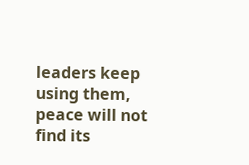leaders keep using them, peace will not find its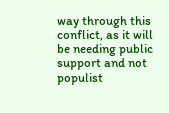way through this conflict, as it will be needing public support and not populist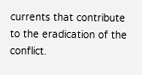currents that contribute to the eradication of the conflict.